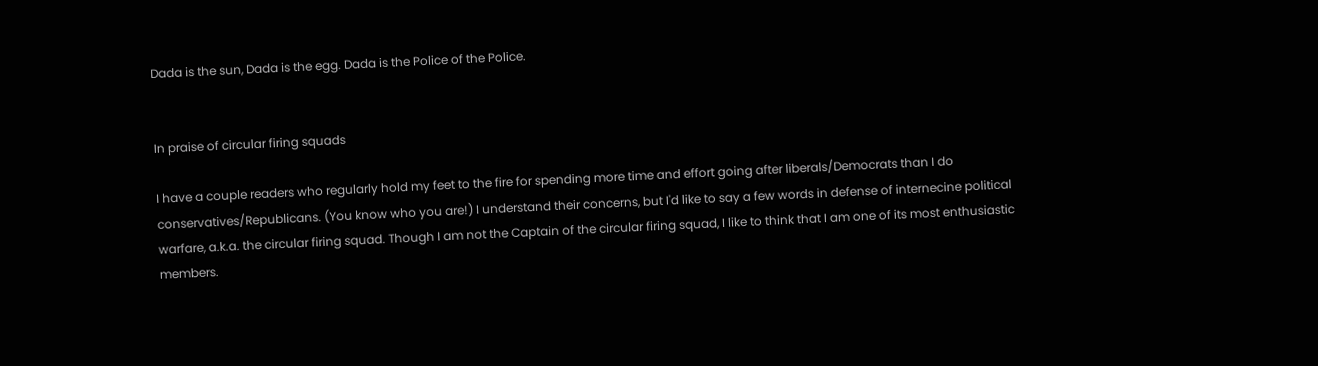Dada is the sun, Dada is the egg. Dada is the Police of the Police.


In praise of circular firing squads

I have a couple readers who regularly hold my feet to the fire for spending more time and effort going after liberals/Democrats than I do conservatives/Republicans. (You know who you are!) I understand their concerns, but I'd like to say a few words in defense of internecine political warfare, a.k.a. the circular firing squad. Though I am not the Captain of the circular firing squad, I like to think that I am one of its most enthusiastic members.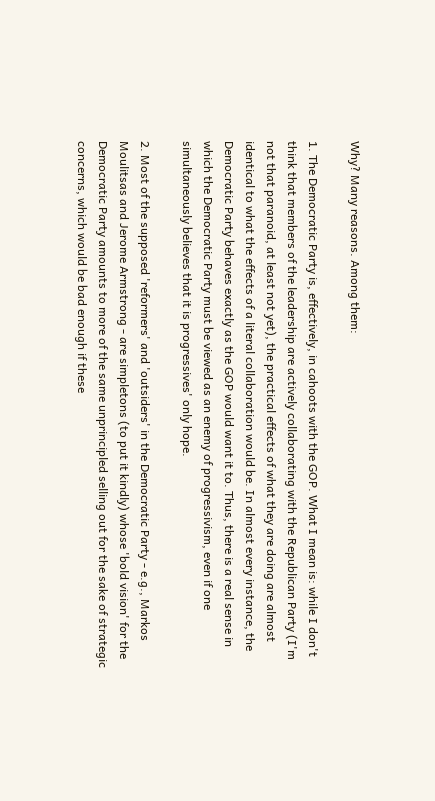Why? Many reasons. Among them:

1. The Democratic Party is, effectively, in cahoots with the GOP. What I mean is: while I don't think that members of the leadership are actively collaborating with the Republican Party (I'm not that paranoid, at least not yet), the practical effects of what they are doing are almost identical to what the effects of a literal collaboration would be. In almost every instance, the Democratic Party behaves exactly as the GOP would want it to. Thus, there is a real sense in which the Democratic Party must be viewed as an enemy of progressivism, even if one simultaneously believes that it is progressives' only hope.

2. Most of the supposed 'reformers' and 'outsiders' in the Democratic Party - e.g., Markos Moulitsas and Jerome Armstrong - are simpletons (to put it kindly) whose 'bold vision' for the Democratic Party amounts to more of the same unprincipled selling out for the sake of strategic concerns, which would be bad enough if these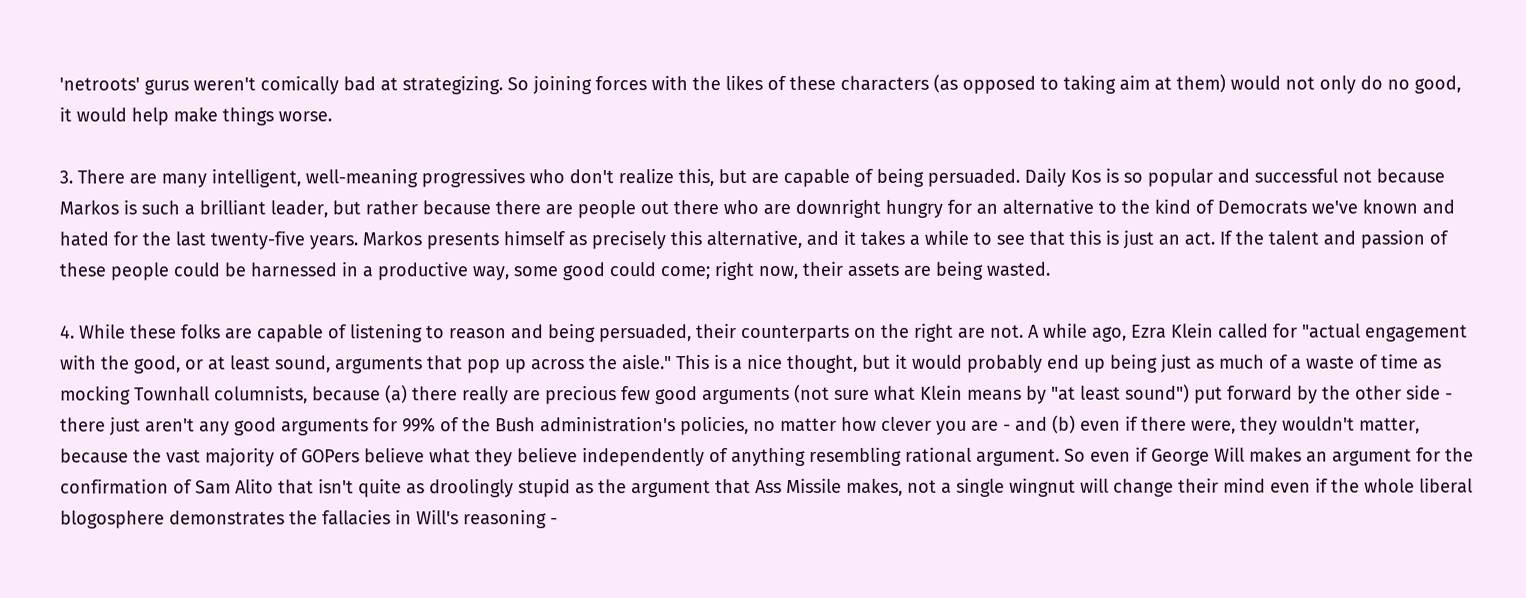'netroots' gurus weren't comically bad at strategizing. So joining forces with the likes of these characters (as opposed to taking aim at them) would not only do no good, it would help make things worse.

3. There are many intelligent, well-meaning progressives who don't realize this, but are capable of being persuaded. Daily Kos is so popular and successful not because Markos is such a brilliant leader, but rather because there are people out there who are downright hungry for an alternative to the kind of Democrats we've known and hated for the last twenty-five years. Markos presents himself as precisely this alternative, and it takes a while to see that this is just an act. If the talent and passion of these people could be harnessed in a productive way, some good could come; right now, their assets are being wasted.

4. While these folks are capable of listening to reason and being persuaded, their counterparts on the right are not. A while ago, Ezra Klein called for "actual engagement with the good, or at least sound, arguments that pop up across the aisle." This is a nice thought, but it would probably end up being just as much of a waste of time as mocking Townhall columnists, because (a) there really are precious few good arguments (not sure what Klein means by "at least sound") put forward by the other side - there just aren't any good arguments for 99% of the Bush administration's policies, no matter how clever you are - and (b) even if there were, they wouldn't matter, because the vast majority of GOPers believe what they believe independently of anything resembling rational argument. So even if George Will makes an argument for the confirmation of Sam Alito that isn't quite as droolingly stupid as the argument that Ass Missile makes, not a single wingnut will change their mind even if the whole liberal blogosphere demonstrates the fallacies in Will's reasoning -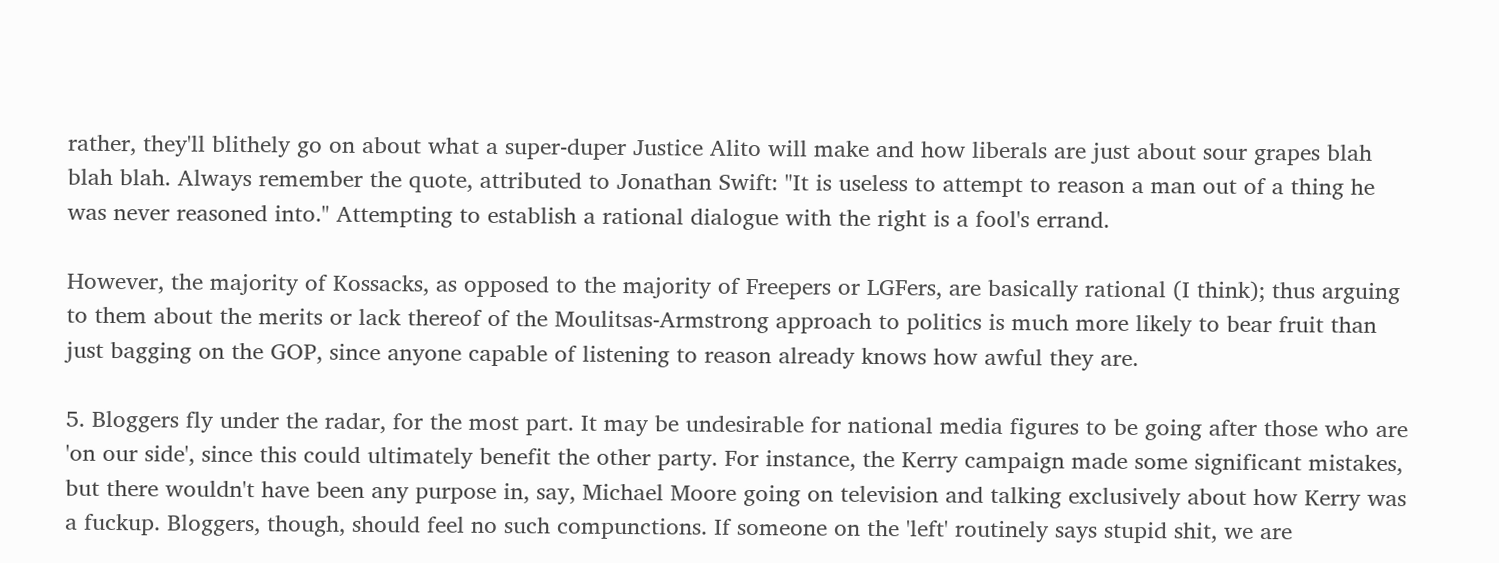rather, they'll blithely go on about what a super-duper Justice Alito will make and how liberals are just about sour grapes blah blah blah. Always remember the quote, attributed to Jonathan Swift: "It is useless to attempt to reason a man out of a thing he was never reasoned into." Attempting to establish a rational dialogue with the right is a fool's errand.

However, the majority of Kossacks, as opposed to the majority of Freepers or LGFers, are basically rational (I think); thus arguing to them about the merits or lack thereof of the Moulitsas-Armstrong approach to politics is much more likely to bear fruit than just bagging on the GOP, since anyone capable of listening to reason already knows how awful they are.

5. Bloggers fly under the radar, for the most part. It may be undesirable for national media figures to be going after those who are 'on our side', since this could ultimately benefit the other party. For instance, the Kerry campaign made some significant mistakes, but there wouldn't have been any purpose in, say, Michael Moore going on television and talking exclusively about how Kerry was a fuckup. Bloggers, though, should feel no such compunctions. If someone on the 'left' routinely says stupid shit, we are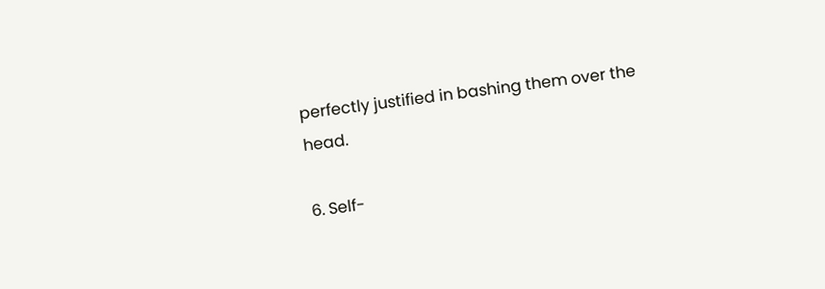perfectly justified in bashing them over the head.

6. Self-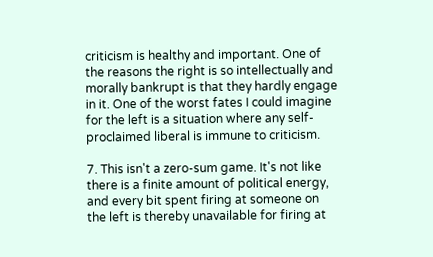criticism is healthy and important. One of the reasons the right is so intellectually and morally bankrupt is that they hardly engage in it. One of the worst fates I could imagine for the left is a situation where any self-proclaimed liberal is immune to criticism.

7. This isn't a zero-sum game. It's not like there is a finite amount of political energy, and every bit spent firing at someone on the left is thereby unavailable for firing at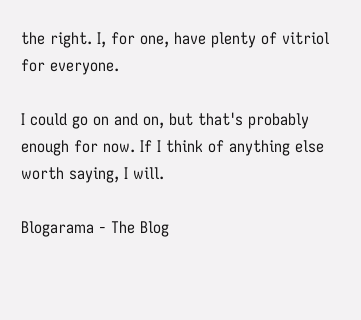the right. I, for one, have plenty of vitriol for everyone.

I could go on and on, but that's probably enough for now. If I think of anything else worth saying, I will.

Blogarama - The Blog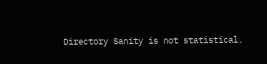Directory Sanity is not statistical.